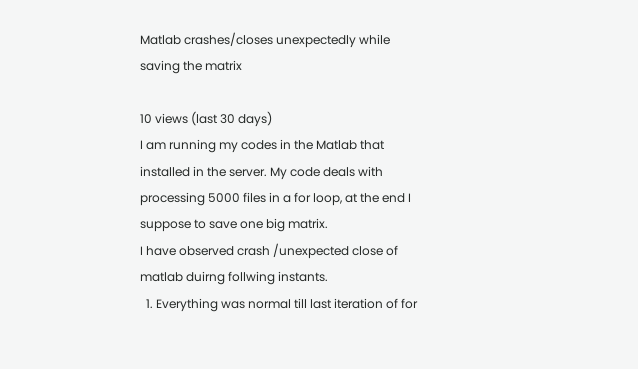Matlab crashes/closes unexpectedly while saving the matrix

10 views (last 30 days)
I am running my codes in the Matlab that installed in the server. My code deals with processing 5000 files in a for loop, at the end I suppose to save one big matrix.
I have observed crash /unexpected close of matlab duirng follwing instants.
  1. Everything was normal till last iteration of for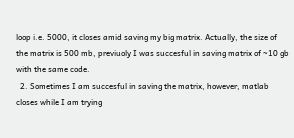loop i.e. 5000, it closes amid saving my big matrix. Actually, the size of the matrix is 500 mb, previuoly I was succesful in saving matrix of ~10 gb with the same code.
  2. Sometimes I am succesful in saving the matrix, however, matlab closes while I am trying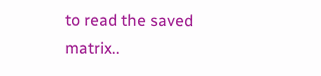to read the saved matrix..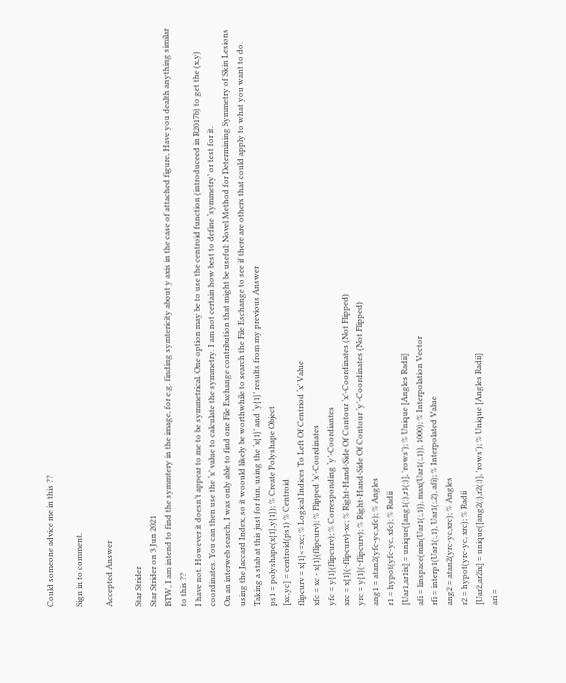Could someone advice me in this ??

Sign in to comment.

Accepted Answer

Star Strider
Star Strider on 3 Jun 2021
BTW, I am intend to find the symmtery in the image, for e.g. finding symtericity about y axis in the case of attached figure, Have you dealth anything similar to this ??
I have not. However it doesn’t appear to me to be symmetrical. One option may be to use the centroid function (introduceed in R2017b) to get the (x,y) coordinates. You can then use the ‘x’ value to calculate the symmetry. I am not certain how best to define ‘symmetry’ or test for it.
On an interweb search, I was only able to find one File Exchange contribution that might be useful: Novel Method for Determining Symmetry of Skin Lesions using the Jaccard Index, so it woould likely be worthwhile to search the File Eschange to see if there are others that could apply to what you want to do.
Taking a stab at this just for fun, using the ‘x{1}’ and ‘y{1}’ results from my previous Answer
ps1 = polyshape(x{1},y{1}); % Create Polyshape Object
[xc,yc] = centroid(ps1) % Centroid
flipcurv = x{1}<=xc; % Logical Indices To Left Of Centriod ‘x’ Value
xfc = xc - x{1}(flipcurv); % Flipped ‘x’-Coordinates
yfc = y{1}(flipcurv); % Corresponding ‘y’-Coordiantes
xrc = x{1}(~flipcurv)-xc; % Right-Hand-Side Of Contour ‘x’-Coordinates (Not Flipped)
yrc = y{1}(~flipcurv); % Right-Hand-Side Of Contour ‘y’-Coordinates (Not Flipped)
ang1 = atan2(yfc-yc,xfc); % Angles
r1 = hypot(yfc-yc, xfc); % Radii
[Uar1,ar1ix] = unique([ang1(:),r1(:)], 'rows'); % Unique [Angles Radii]
afi = linspace(min(Uar1(:,1)), max(Uar1(:,1)), 1000); % Interpolation Vector
rfi = interp1(Uar1(:,1), Uar1(:,2), afi); % Interpolated Value
ang2 = atan2(yrc-yc,xrc); % Angles
r2 = hypot(yrc-yc, xrc); % Radii
[Uar2,ar2ix] = unique([ang2(:),r2(:)], 'rows'); % Unique [Angles Radii]
ari =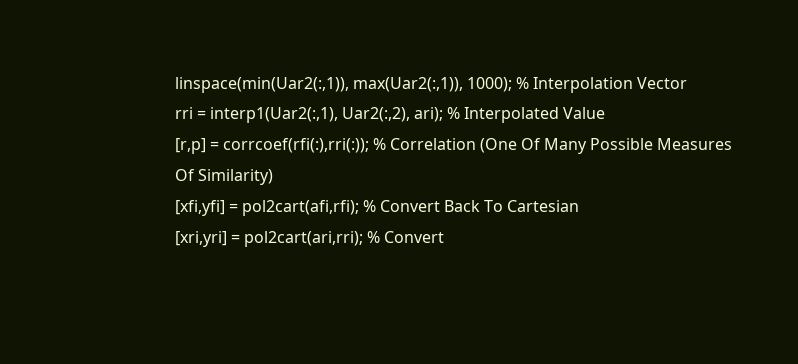linspace(min(Uar2(:,1)), max(Uar2(:,1)), 1000); % Interpolation Vector
rri = interp1(Uar2(:,1), Uar2(:,2), ari); % Interpolated Value
[r,p] = corrcoef(rfi(:),rri(:)); % Correlation (One Of Many Possible Measures Of Similarity)
[xfi,yfi] = pol2cart(afi,rfi); % Convert Back To Cartesian
[xri,yri] = pol2cart(ari,rri); % Convert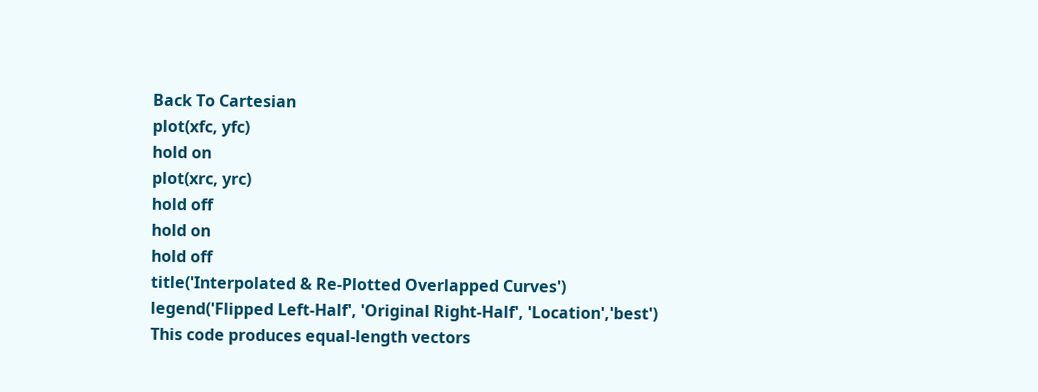Back To Cartesian
plot(xfc, yfc)
hold on
plot(xrc, yrc)
hold off
hold on
hold off
title('Interpolated & Re-Plotted Overlapped Curves')
legend('Flipped Left-Half', 'Original Right-Half', 'Location','best')
This code produces equal-length vectors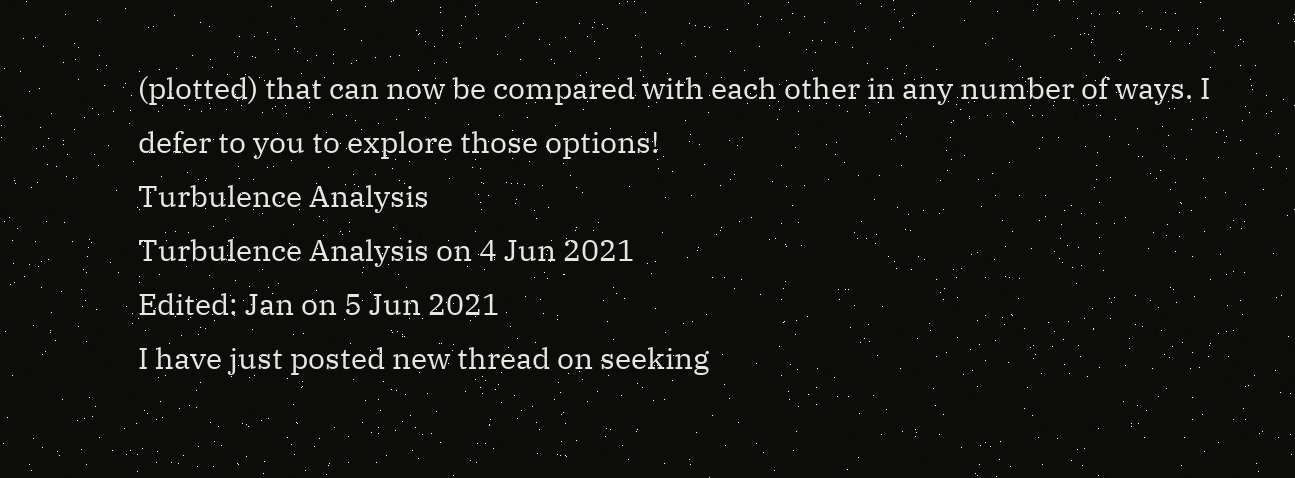(plotted) that can now be compared with each other in any number of ways. I defer to you to explore those options!
Turbulence Analysis
Turbulence Analysis on 4 Jun 2021
Edited: Jan on 5 Jun 2021
I have just posted new thread on seeking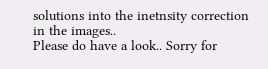solutions into the inetnsity correction in the images..
Please do have a look.. Sorry for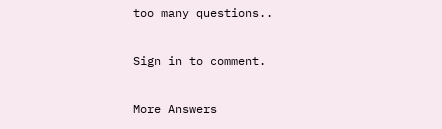too many questions..

Sign in to comment.

More Answers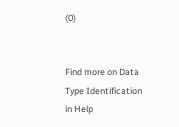(0)


Find more on Data Type Identification in Help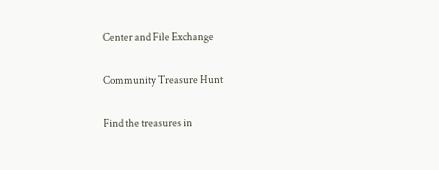Center and File Exchange

Community Treasure Hunt

Find the treasures in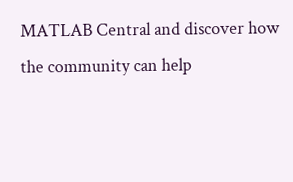MATLAB Central and discover how the community can help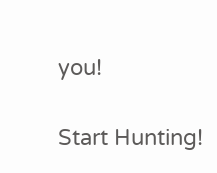you!

Start Hunting!